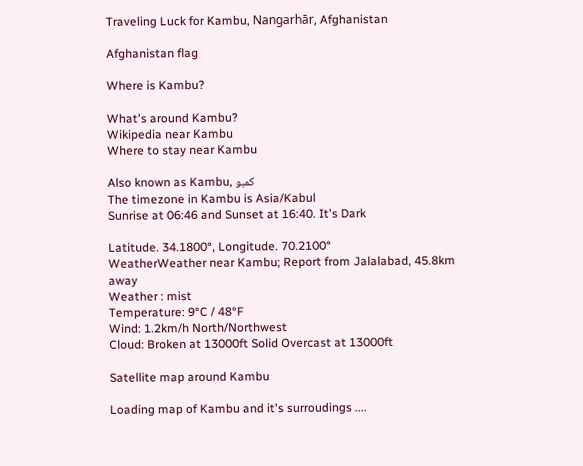Traveling Luck for Kambu, Nangarhār, Afghanistan

Afghanistan flag

Where is Kambu?

What's around Kambu?
Wikipedia near Kambu
Where to stay near Kambu

Also known as Kambu, كمبو
The timezone in Kambu is Asia/Kabul
Sunrise at 06:46 and Sunset at 16:40. It's Dark

Latitude. 34.1800°, Longitude. 70.2100°
WeatherWeather near Kambu; Report from Jalalabad, 45.8km away
Weather : mist
Temperature: 9°C / 48°F
Wind: 1.2km/h North/Northwest
Cloud: Broken at 13000ft Solid Overcast at 13000ft

Satellite map around Kambu

Loading map of Kambu and it's surroudings ....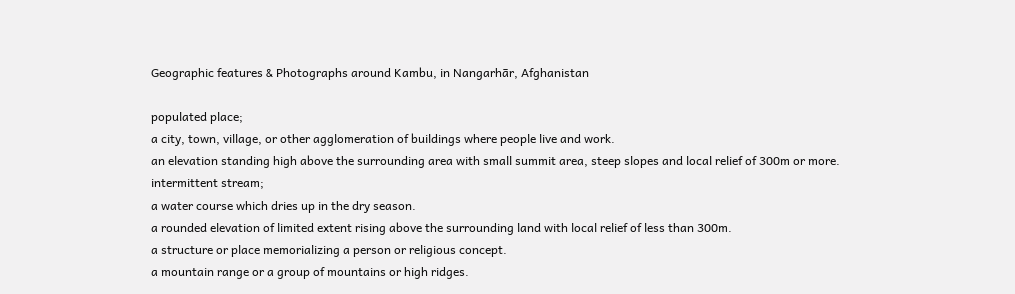Geographic features & Photographs around Kambu, in Nangarhār, Afghanistan

populated place;
a city, town, village, or other agglomeration of buildings where people live and work.
an elevation standing high above the surrounding area with small summit area, steep slopes and local relief of 300m or more.
intermittent stream;
a water course which dries up in the dry season.
a rounded elevation of limited extent rising above the surrounding land with local relief of less than 300m.
a structure or place memorializing a person or religious concept.
a mountain range or a group of mountains or high ridges.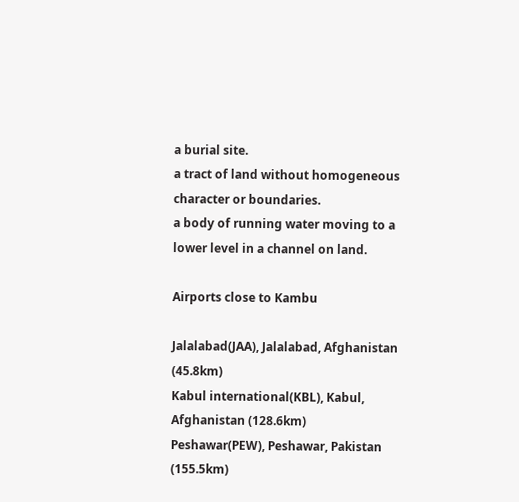a burial site.
a tract of land without homogeneous character or boundaries.
a body of running water moving to a lower level in a channel on land.

Airports close to Kambu

Jalalabad(JAA), Jalalabad, Afghanistan (45.8km)
Kabul international(KBL), Kabul, Afghanistan (128.6km)
Peshawar(PEW), Peshawar, Pakistan (155.5km)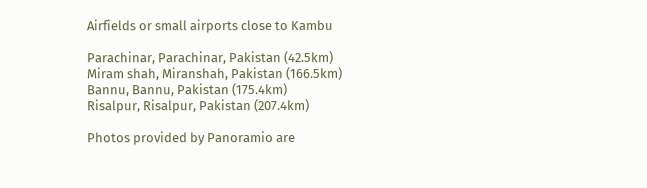Airfields or small airports close to Kambu

Parachinar, Parachinar, Pakistan (42.5km)
Miram shah, Miranshah, Pakistan (166.5km)
Bannu, Bannu, Pakistan (175.4km)
Risalpur, Risalpur, Pakistan (207.4km)

Photos provided by Panoramio are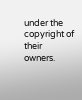under the copyright of their owners.